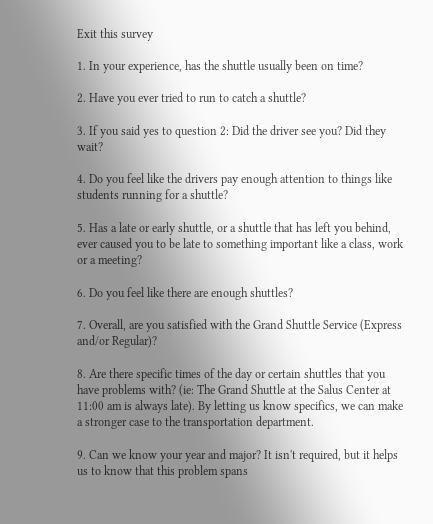Exit this survey

1. In your experience, has the shuttle usually been on time?

2. Have you ever tried to run to catch a shuttle?

3. If you said yes to question 2: Did the driver see you? Did they wait?

4. Do you feel like the drivers pay enough attention to things like students running for a shuttle?

5. Has a late or early shuttle, or a shuttle that has left you behind, ever caused you to be late to something important like a class, work or a meeting?

6. Do you feel like there are enough shuttles?

7. Overall, are you satisfied with the Grand Shuttle Service (Express and/or Regular)?

8. Are there specific times of the day or certain shuttles that you have problems with? (ie: The Grand Shuttle at the Salus Center at 11:00 am is always late). By letting us know specifics, we can make a stronger case to the transportation department.

9. Can we know your year and major? It isn't required, but it helps us to know that this problem spans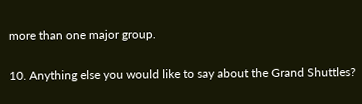more than one major group.

10. Anything else you would like to say about the Grand Shuttles?